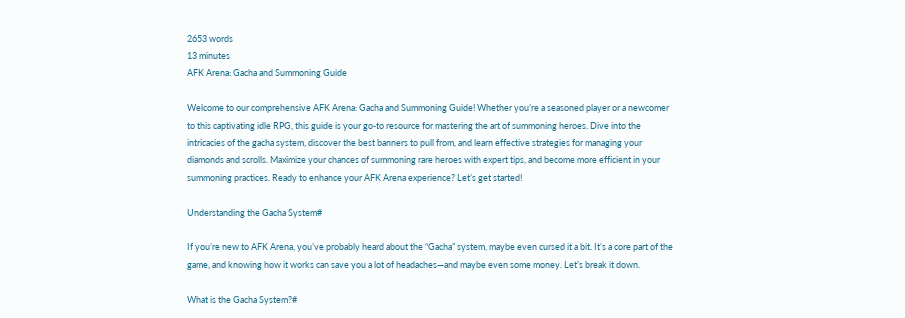2653 words
13 minutes
AFK Arena: Gacha and Summoning Guide

Welcome to our comprehensive AFK Arena: Gacha and Summoning Guide! Whether you’re a seasoned player or a newcomer to this captivating idle RPG, this guide is your go-to resource for mastering the art of summoning heroes. Dive into the intricacies of the gacha system, discover the best banners to pull from, and learn effective strategies for managing your diamonds and scrolls. Maximize your chances of summoning rare heroes with expert tips, and become more efficient in your summoning practices. Ready to enhance your AFK Arena experience? Let’s get started!

Understanding the Gacha System#

If you’re new to AFK Arena, you’ve probably heard about the “Gacha” system, maybe even cursed it a bit. It’s a core part of the game, and knowing how it works can save you a lot of headaches—and maybe even some money. Let’s break it down.

What is the Gacha System?#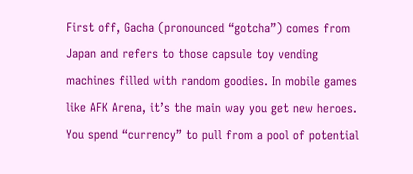First off, Gacha (pronounced “gotcha”) comes from Japan and refers to those capsule toy vending machines filled with random goodies. In mobile games like AFK Arena, it’s the main way you get new heroes. You spend “currency” to pull from a pool of potential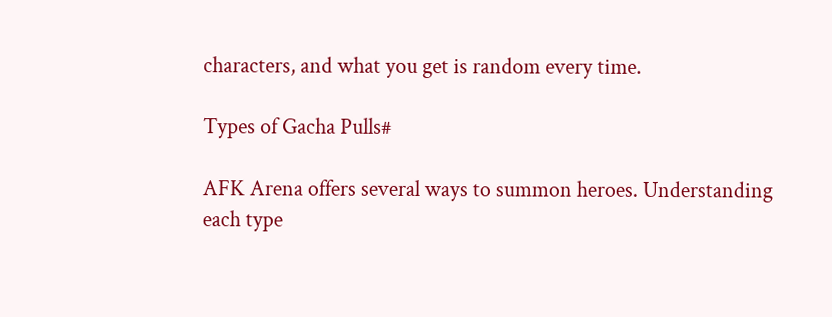characters, and what you get is random every time.

Types of Gacha Pulls#

AFK Arena offers several ways to summon heroes. Understanding each type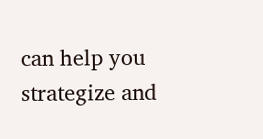can help you strategize and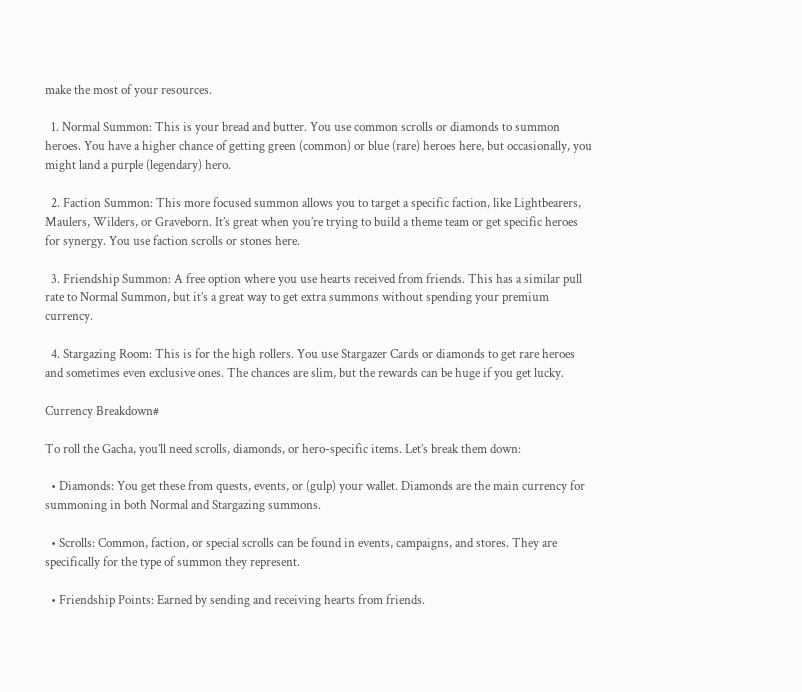make the most of your resources.

  1. Normal Summon: This is your bread and butter. You use common scrolls or diamonds to summon heroes. You have a higher chance of getting green (common) or blue (rare) heroes here, but occasionally, you might land a purple (legendary) hero.

  2. Faction Summon: This more focused summon allows you to target a specific faction, like Lightbearers, Maulers, Wilders, or Graveborn. It’s great when you’re trying to build a theme team or get specific heroes for synergy. You use faction scrolls or stones here.

  3. Friendship Summon: A free option where you use hearts received from friends. This has a similar pull rate to Normal Summon, but it’s a great way to get extra summons without spending your premium currency.

  4. Stargazing Room: This is for the high rollers. You use Stargazer Cards or diamonds to get rare heroes and sometimes even exclusive ones. The chances are slim, but the rewards can be huge if you get lucky.

Currency Breakdown#

To roll the Gacha, you’ll need scrolls, diamonds, or hero-specific items. Let’s break them down:

  • Diamonds: You get these from quests, events, or (gulp) your wallet. Diamonds are the main currency for summoning in both Normal and Stargazing summons.

  • Scrolls: Common, faction, or special scrolls can be found in events, campaigns, and stores. They are specifically for the type of summon they represent.

  • Friendship Points: Earned by sending and receiving hearts from friends.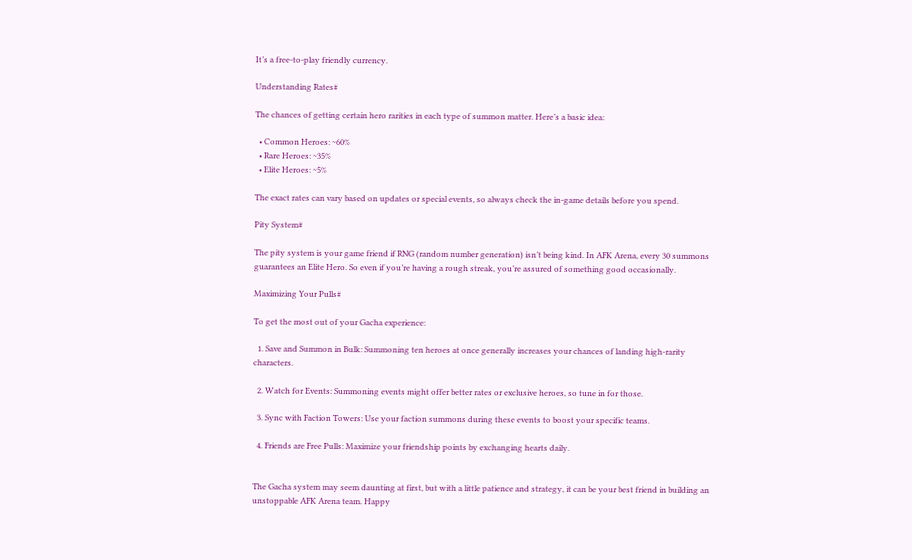It’s a free-to-play friendly currency.

Understanding Rates#

The chances of getting certain hero rarities in each type of summon matter. Here’s a basic idea:

  • Common Heroes: ~60%
  • Rare Heroes: ~35%
  • Elite Heroes: ~5%

The exact rates can vary based on updates or special events, so always check the in-game details before you spend.

Pity System#

The pity system is your game friend if RNG (random number generation) isn’t being kind. In AFK Arena, every 30 summons guarantees an Elite Hero. So even if you’re having a rough streak, you’re assured of something good occasionally.

Maximizing Your Pulls#

To get the most out of your Gacha experience:

  1. Save and Summon in Bulk: Summoning ten heroes at once generally increases your chances of landing high-rarity characters.

  2. Watch for Events: Summoning events might offer better rates or exclusive heroes, so tune in for those.

  3. Sync with Faction Towers: Use your faction summons during these events to boost your specific teams.

  4. Friends are Free Pulls: Maximize your friendship points by exchanging hearts daily.


The Gacha system may seem daunting at first, but with a little patience and strategy, it can be your best friend in building an unstoppable AFK Arena team. Happy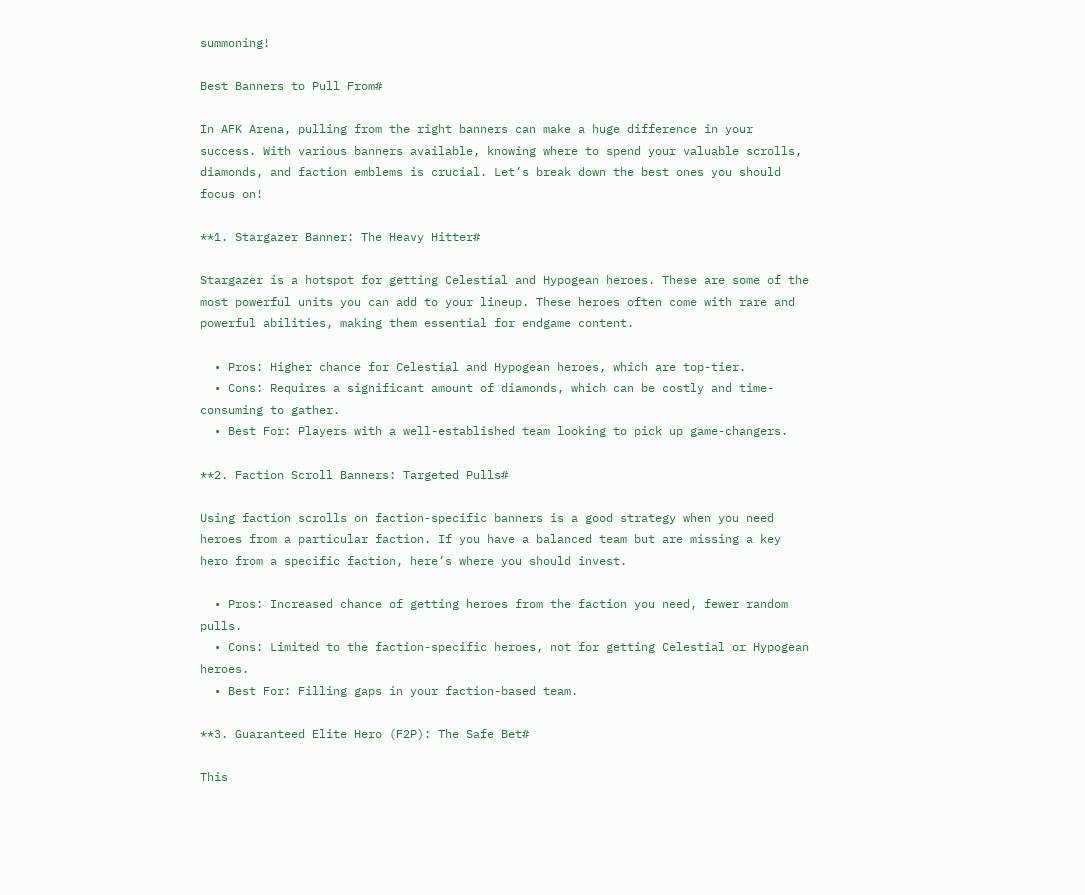summoning!

Best Banners to Pull From#

In AFK Arena, pulling from the right banners can make a huge difference in your success. With various banners available, knowing where to spend your valuable scrolls, diamonds, and faction emblems is crucial. Let’s break down the best ones you should focus on!

**1. Stargazer Banner: The Heavy Hitter#

Stargazer is a hotspot for getting Celestial and Hypogean heroes. These are some of the most powerful units you can add to your lineup. These heroes often come with rare and powerful abilities, making them essential for endgame content.

  • Pros: Higher chance for Celestial and Hypogean heroes, which are top-tier.
  • Cons: Requires a significant amount of diamonds, which can be costly and time-consuming to gather.
  • Best For: Players with a well-established team looking to pick up game-changers.

**2. Faction Scroll Banners: Targeted Pulls#

Using faction scrolls on faction-specific banners is a good strategy when you need heroes from a particular faction. If you have a balanced team but are missing a key hero from a specific faction, here’s where you should invest.

  • Pros: Increased chance of getting heroes from the faction you need, fewer random pulls.
  • Cons: Limited to the faction-specific heroes, not for getting Celestial or Hypogean heroes.
  • Best For: Filling gaps in your faction-based team.

**3. Guaranteed Elite Hero (F2P): The Safe Bet#

This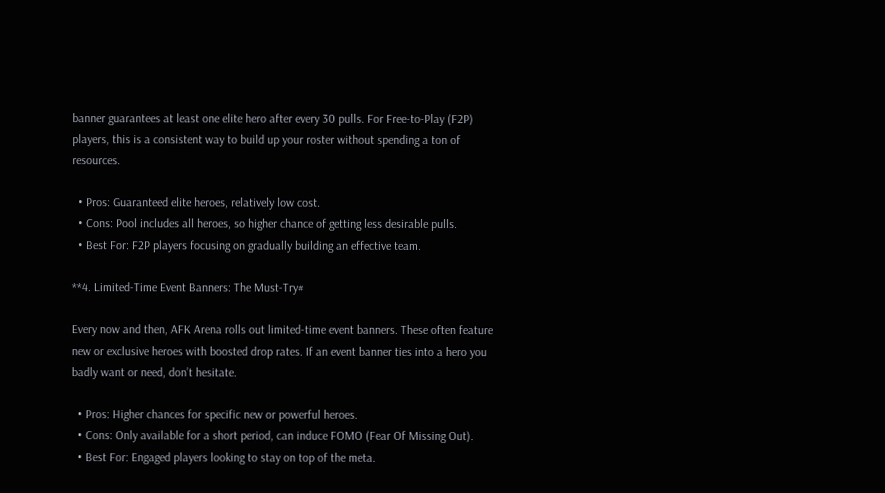banner guarantees at least one elite hero after every 30 pulls. For Free-to-Play (F2P) players, this is a consistent way to build up your roster without spending a ton of resources.

  • Pros: Guaranteed elite heroes, relatively low cost.
  • Cons: Pool includes all heroes, so higher chance of getting less desirable pulls.
  • Best For: F2P players focusing on gradually building an effective team.

**4. Limited-Time Event Banners: The Must-Try#

Every now and then, AFK Arena rolls out limited-time event banners. These often feature new or exclusive heroes with boosted drop rates. If an event banner ties into a hero you badly want or need, don’t hesitate.

  • Pros: Higher chances for specific new or powerful heroes.
  • Cons: Only available for a short period, can induce FOMO (Fear Of Missing Out).
  • Best For: Engaged players looking to stay on top of the meta.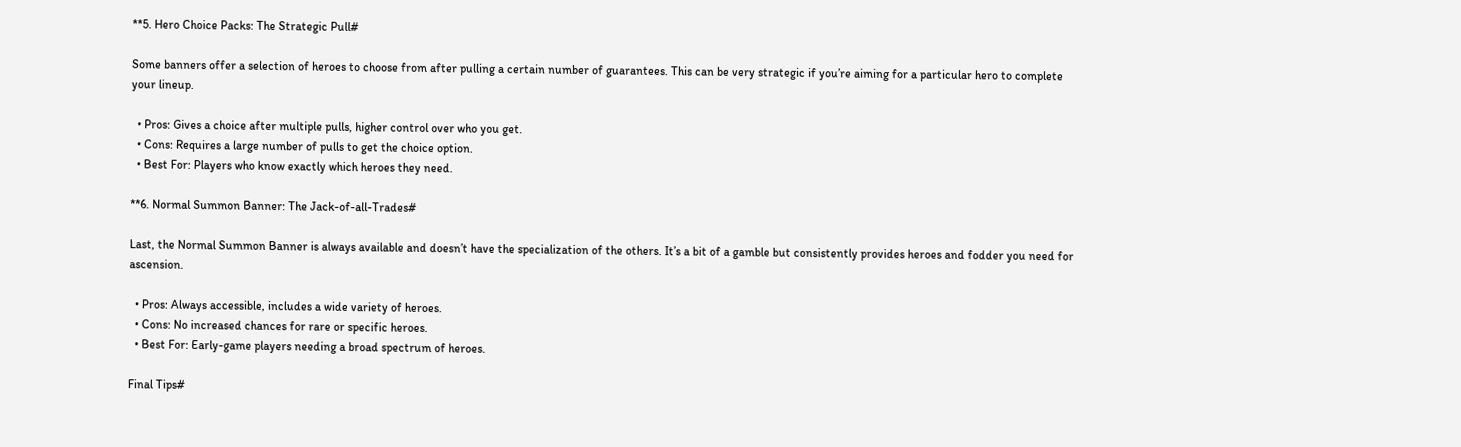**5. Hero Choice Packs: The Strategic Pull#

Some banners offer a selection of heroes to choose from after pulling a certain number of guarantees. This can be very strategic if you’re aiming for a particular hero to complete your lineup.

  • Pros: Gives a choice after multiple pulls, higher control over who you get.
  • Cons: Requires a large number of pulls to get the choice option.
  • Best For: Players who know exactly which heroes they need.

**6. Normal Summon Banner: The Jack-of-all-Trades#

Last, the Normal Summon Banner is always available and doesn’t have the specialization of the others. It’s a bit of a gamble but consistently provides heroes and fodder you need for ascension.

  • Pros: Always accessible, includes a wide variety of heroes.
  • Cons: No increased chances for rare or specific heroes.
  • Best For: Early-game players needing a broad spectrum of heroes.

Final Tips#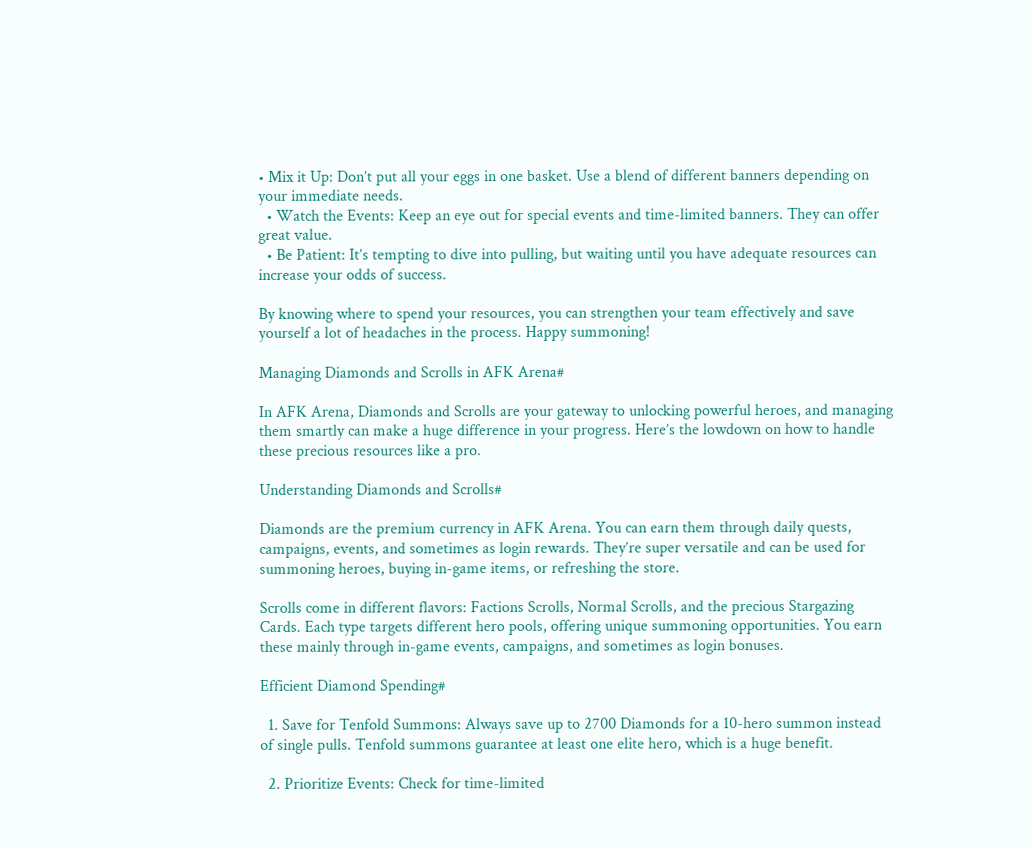• Mix it Up: Don’t put all your eggs in one basket. Use a blend of different banners depending on your immediate needs.
  • Watch the Events: Keep an eye out for special events and time-limited banners. They can offer great value.
  • Be Patient: It’s tempting to dive into pulling, but waiting until you have adequate resources can increase your odds of success.

By knowing where to spend your resources, you can strengthen your team effectively and save yourself a lot of headaches in the process. Happy summoning!

Managing Diamonds and Scrolls in AFK Arena#

In AFK Arena, Diamonds and Scrolls are your gateway to unlocking powerful heroes, and managing them smartly can make a huge difference in your progress. Here’s the lowdown on how to handle these precious resources like a pro.

Understanding Diamonds and Scrolls#

Diamonds are the premium currency in AFK Arena. You can earn them through daily quests, campaigns, events, and sometimes as login rewards. They’re super versatile and can be used for summoning heroes, buying in-game items, or refreshing the store.

Scrolls come in different flavors: Factions Scrolls, Normal Scrolls, and the precious Stargazing Cards. Each type targets different hero pools, offering unique summoning opportunities. You earn these mainly through in-game events, campaigns, and sometimes as login bonuses.

Efficient Diamond Spending#

  1. Save for Tenfold Summons: Always save up to 2700 Diamonds for a 10-hero summon instead of single pulls. Tenfold summons guarantee at least one elite hero, which is a huge benefit.

  2. Prioritize Events: Check for time-limited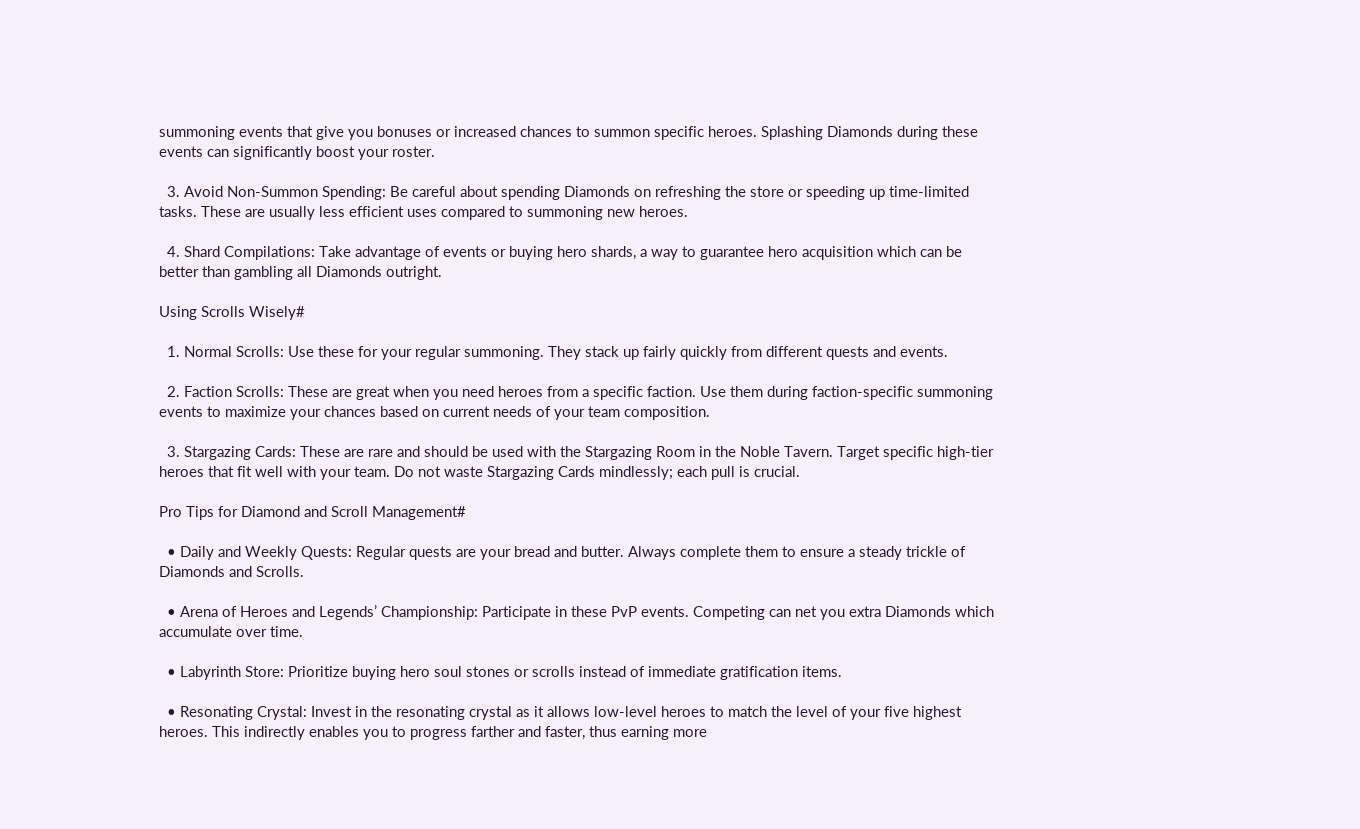summoning events that give you bonuses or increased chances to summon specific heroes. Splashing Diamonds during these events can significantly boost your roster.

  3. Avoid Non-Summon Spending: Be careful about spending Diamonds on refreshing the store or speeding up time-limited tasks. These are usually less efficient uses compared to summoning new heroes.

  4. Shard Compilations: Take advantage of events or buying hero shards, a way to guarantee hero acquisition which can be better than gambling all Diamonds outright.

Using Scrolls Wisely#

  1. Normal Scrolls: Use these for your regular summoning. They stack up fairly quickly from different quests and events.

  2. Faction Scrolls: These are great when you need heroes from a specific faction. Use them during faction-specific summoning events to maximize your chances based on current needs of your team composition.

  3. Stargazing Cards: These are rare and should be used with the Stargazing Room in the Noble Tavern. Target specific high-tier heroes that fit well with your team. Do not waste Stargazing Cards mindlessly; each pull is crucial.

Pro Tips for Diamond and Scroll Management#

  • Daily and Weekly Quests: Regular quests are your bread and butter. Always complete them to ensure a steady trickle of Diamonds and Scrolls.

  • Arena of Heroes and Legends’ Championship: Participate in these PvP events. Competing can net you extra Diamonds which accumulate over time.

  • Labyrinth Store: Prioritize buying hero soul stones or scrolls instead of immediate gratification items.

  • Resonating Crystal: Invest in the resonating crystal as it allows low-level heroes to match the level of your five highest heroes. This indirectly enables you to progress farther and faster, thus earning more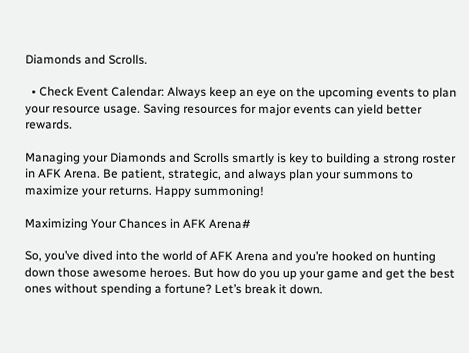Diamonds and Scrolls.

  • Check Event Calendar: Always keep an eye on the upcoming events to plan your resource usage. Saving resources for major events can yield better rewards.

Managing your Diamonds and Scrolls smartly is key to building a strong roster in AFK Arena. Be patient, strategic, and always plan your summons to maximize your returns. Happy summoning!

Maximizing Your Chances in AFK Arena#

So, you’ve dived into the world of AFK Arena and you’re hooked on hunting down those awesome heroes. But how do you up your game and get the best ones without spending a fortune? Let’s break it down.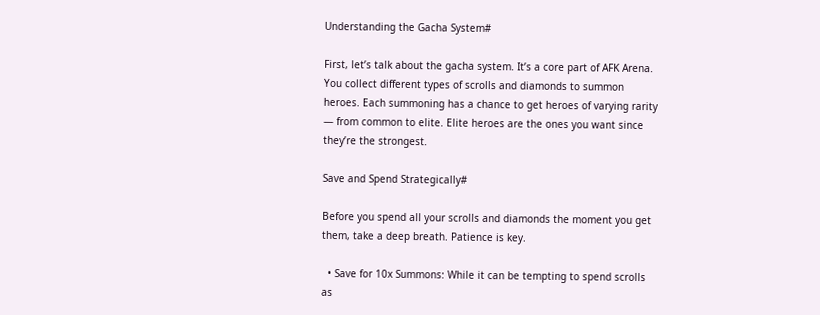Understanding the Gacha System#

First, let’s talk about the gacha system. It’s a core part of AFK Arena. You collect different types of scrolls and diamonds to summon heroes. Each summoning has a chance to get heroes of varying rarity — from common to elite. Elite heroes are the ones you want since they’re the strongest.

Save and Spend Strategically#

Before you spend all your scrolls and diamonds the moment you get them, take a deep breath. Patience is key.

  • Save for 10x Summons: While it can be tempting to spend scrolls as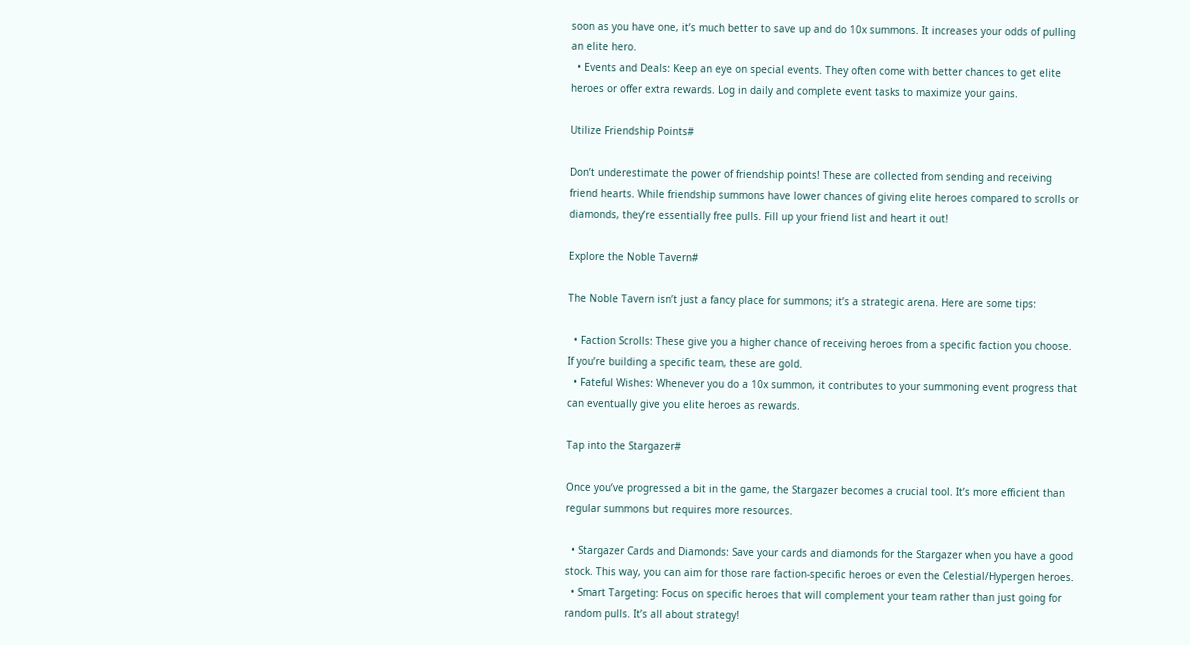soon as you have one, it’s much better to save up and do 10x summons. It increases your odds of pulling an elite hero.
  • Events and Deals: Keep an eye on special events. They often come with better chances to get elite heroes or offer extra rewards. Log in daily and complete event tasks to maximize your gains.

Utilize Friendship Points#

Don’t underestimate the power of friendship points! These are collected from sending and receiving friend hearts. While friendship summons have lower chances of giving elite heroes compared to scrolls or diamonds, they’re essentially free pulls. Fill up your friend list and heart it out!

Explore the Noble Tavern#

The Noble Tavern isn’t just a fancy place for summons; it’s a strategic arena. Here are some tips:

  • Faction Scrolls: These give you a higher chance of receiving heroes from a specific faction you choose. If you’re building a specific team, these are gold.
  • Fateful Wishes: Whenever you do a 10x summon, it contributes to your summoning event progress that can eventually give you elite heroes as rewards.

Tap into the Stargazer#

Once you’ve progressed a bit in the game, the Stargazer becomes a crucial tool. It’s more efficient than regular summons but requires more resources.

  • Stargazer Cards and Diamonds: Save your cards and diamonds for the Stargazer when you have a good stock. This way, you can aim for those rare faction-specific heroes or even the Celestial/Hypergen heroes.
  • Smart Targeting: Focus on specific heroes that will complement your team rather than just going for random pulls. It’s all about strategy!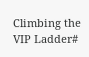Climbing the VIP Ladder#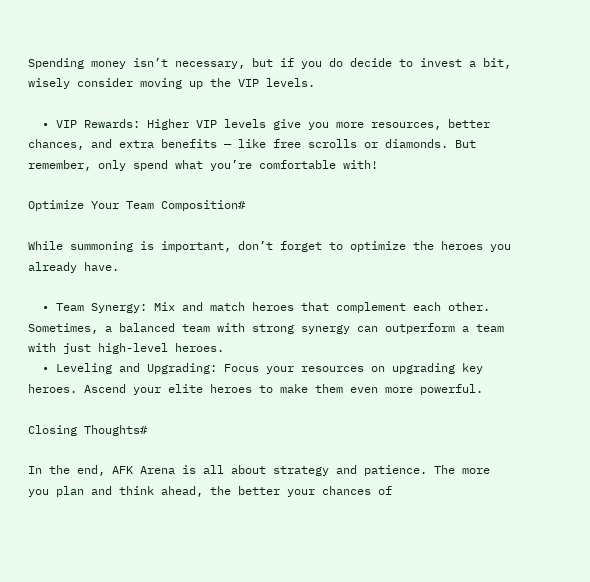Spending money isn’t necessary, but if you do decide to invest a bit, wisely consider moving up the VIP levels.

  • VIP Rewards: Higher VIP levels give you more resources, better chances, and extra benefits — like free scrolls or diamonds. But remember, only spend what you’re comfortable with!

Optimize Your Team Composition#

While summoning is important, don’t forget to optimize the heroes you already have.

  • Team Synergy: Mix and match heroes that complement each other. Sometimes, a balanced team with strong synergy can outperform a team with just high-level heroes.
  • Leveling and Upgrading: Focus your resources on upgrading key heroes. Ascend your elite heroes to make them even more powerful.

Closing Thoughts#

In the end, AFK Arena is all about strategy and patience. The more you plan and think ahead, the better your chances of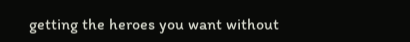getting the heroes you want without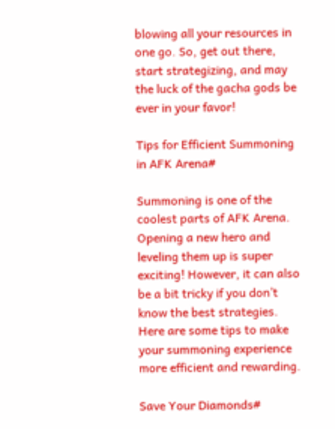blowing all your resources in one go. So, get out there, start strategizing, and may the luck of the gacha gods be ever in your favor!

Tips for Efficient Summoning in AFK Arena#

Summoning is one of the coolest parts of AFK Arena. Opening a new hero and leveling them up is super exciting! However, it can also be a bit tricky if you don’t know the best strategies. Here are some tips to make your summoning experience more efficient and rewarding.

Save Your Diamonds#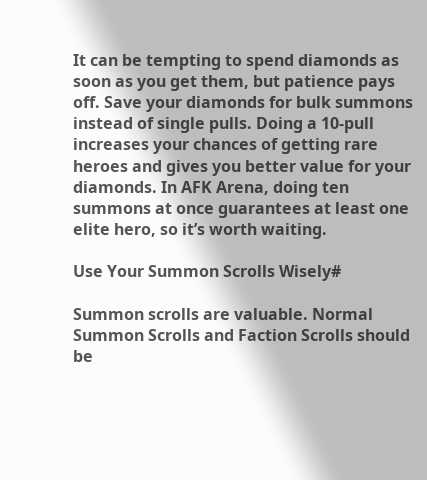It can be tempting to spend diamonds as soon as you get them, but patience pays off. Save your diamonds for bulk summons instead of single pulls. Doing a 10-pull increases your chances of getting rare heroes and gives you better value for your diamonds. In AFK Arena, doing ten summons at once guarantees at least one elite hero, so it’s worth waiting.

Use Your Summon Scrolls Wisely#

Summon scrolls are valuable. Normal Summon Scrolls and Faction Scrolls should be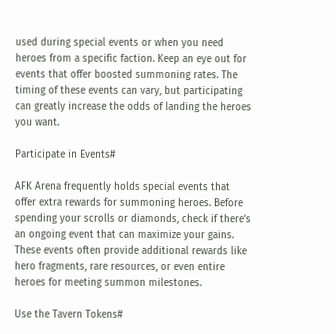used during special events or when you need heroes from a specific faction. Keep an eye out for events that offer boosted summoning rates. The timing of these events can vary, but participating can greatly increase the odds of landing the heroes you want.

Participate in Events#

AFK Arena frequently holds special events that offer extra rewards for summoning heroes. Before spending your scrolls or diamonds, check if there’s an ongoing event that can maximize your gains. These events often provide additional rewards like hero fragments, rare resources, or even entire heroes for meeting summon milestones.

Use the Tavern Tokens#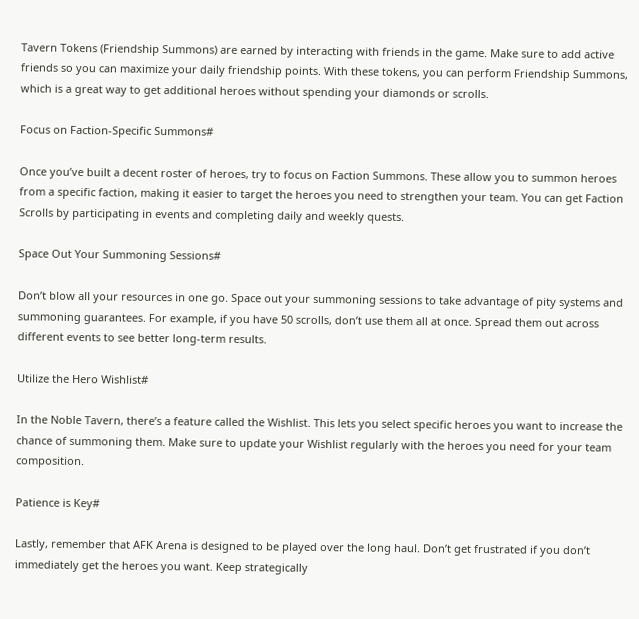Tavern Tokens (Friendship Summons) are earned by interacting with friends in the game. Make sure to add active friends so you can maximize your daily friendship points. With these tokens, you can perform Friendship Summons, which is a great way to get additional heroes without spending your diamonds or scrolls.

Focus on Faction-Specific Summons#

Once you’ve built a decent roster of heroes, try to focus on Faction Summons. These allow you to summon heroes from a specific faction, making it easier to target the heroes you need to strengthen your team. You can get Faction Scrolls by participating in events and completing daily and weekly quests.

Space Out Your Summoning Sessions#

Don’t blow all your resources in one go. Space out your summoning sessions to take advantage of pity systems and summoning guarantees. For example, if you have 50 scrolls, don’t use them all at once. Spread them out across different events to see better long-term results.

Utilize the Hero Wishlist#

In the Noble Tavern, there’s a feature called the Wishlist. This lets you select specific heroes you want to increase the chance of summoning them. Make sure to update your Wishlist regularly with the heroes you need for your team composition.

Patience is Key#

Lastly, remember that AFK Arena is designed to be played over the long haul. Don’t get frustrated if you don’t immediately get the heroes you want. Keep strategically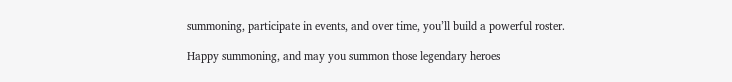summoning, participate in events, and over time, you’ll build a powerful roster.

Happy summoning, and may you summon those legendary heroes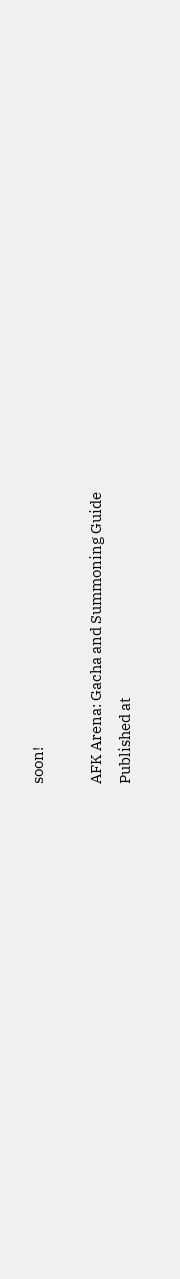soon!

AFK Arena: Gacha and Summoning Guide
Published at